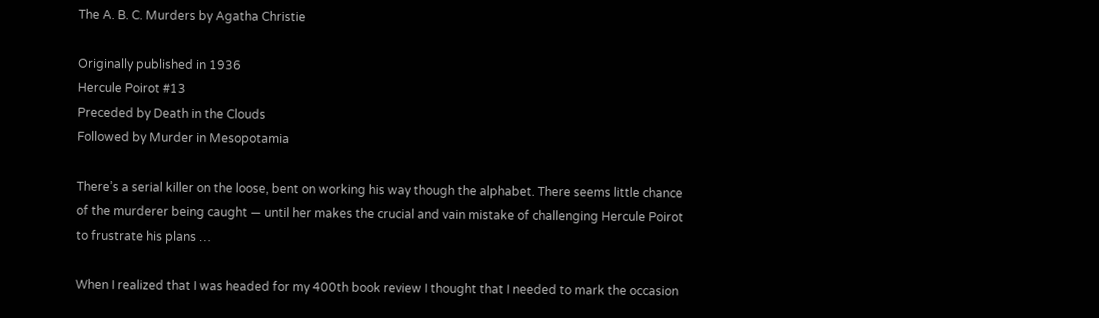The A. B. C. Murders by Agatha Christie

Originally published in 1936
Hercule Poirot #13
Preceded by Death in the Clouds
Followed by Murder in Mesopotamia

There’s a serial killer on the loose, bent on working his way though the alphabet. There seems little chance of the murderer being caught — until her makes the crucial and vain mistake of challenging Hercule Poirot to frustrate his plans …

When I realized that I was headed for my 400th book review I thought that I needed to mark the occasion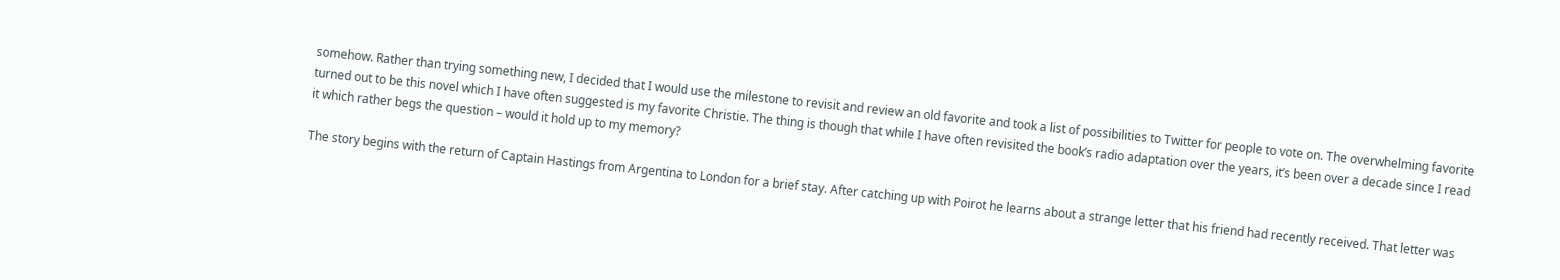somehow. Rather than trying something new, I decided that I would use the milestone to revisit and review an old favorite and took a list of possibilities to Twitter for people to vote on. The overwhelming favorite turned out to be this novel which I have often suggested is my favorite Christie. The thing is though that while I have often revisited the book’s radio adaptation over the years, it’s been over a decade since I read it which rather begs the question – would it hold up to my memory?

The story begins with the return of Captain Hastings from Argentina to London for a brief stay. After catching up with Poirot he learns about a strange letter that his friend had recently received. That letter was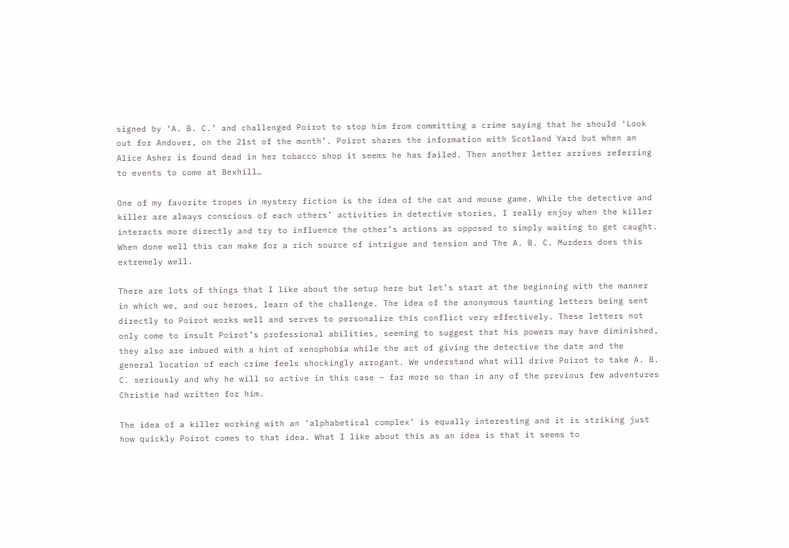signed by ‘A. B. C.’ and challenged Poirot to stop him from committing a crime saying that he should ‘Look out for Andover, on the 21st of the month’. Poirot shares the information with Scotland Yard but when an Alice Asher is found dead in her tobacco shop it seems he has failed. Then another letter arrives referring to events to come at Bexhill…

One of my favorite tropes in mystery fiction is the idea of the cat and mouse game. While the detective and killer are always conscious of each others’ activities in detective stories, I really enjoy when the killer interacts more directly and try to influence the other’s actions as opposed to simply waiting to get caught. When done well this can make for a rich source of intrigue and tension and The A. B. C. Murders does this extremely well.

There are lots of things that I like about the setup here but let’s start at the beginning with the manner in which we, and our heroes, learn of the challenge. The idea of the anonymous taunting letters being sent directly to Poirot works well and serves to personalize this conflict very effectively. These letters not only come to insult Poirot’s professional abilities, seeming to suggest that his powers may have diminished, they also are imbued with a hint of xenophobia while the act of giving the detective the date and the general location of each crime feels shockingly arrogant. We understand what will drive Poirot to take A. B. C. seriously and why he will so active in this case – far more so than in any of the previous few adventures Christie had written for him.

The idea of a killer working with an ‘alphabetical complex’ is equally interesting and it is striking just how quickly Poirot comes to that idea. What I like about this as an idea is that it seems to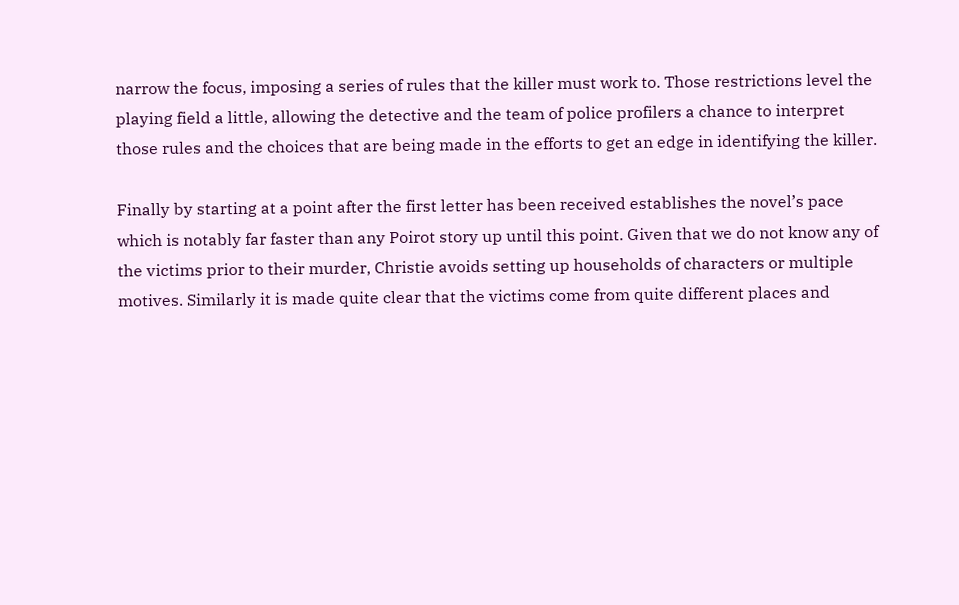narrow the focus, imposing a series of rules that the killer must work to. Those restrictions level the playing field a little, allowing the detective and the team of police profilers a chance to interpret those rules and the choices that are being made in the efforts to get an edge in identifying the killer.

Finally by starting at a point after the first letter has been received establishes the novel’s pace which is notably far faster than any Poirot story up until this point. Given that we do not know any of the victims prior to their murder, Christie avoids setting up households of characters or multiple motives. Similarly it is made quite clear that the victims come from quite different places and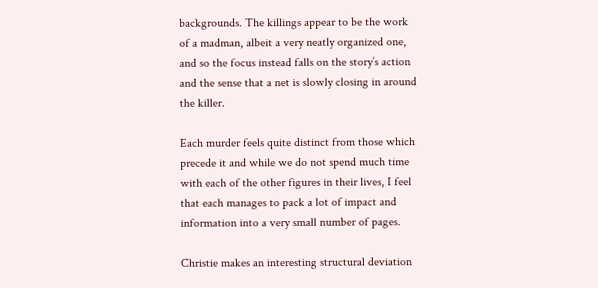backgrounds. The killings appear to be the work of a madman, albeit a very neatly organized one, and so the focus instead falls on the story’s action and the sense that a net is slowly closing in around the killer.

Each murder feels quite distinct from those which precede it and while we do not spend much time with each of the other figures in their lives, I feel that each manages to pack a lot of impact and information into a very small number of pages.

Christie makes an interesting structural deviation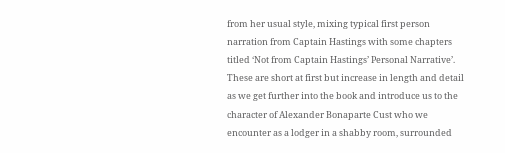from her usual style, mixing typical first person narration from Captain Hastings with some chapters titled ‘Not from Captain Hastings’ Personal Narrative’. These are short at first but increase in length and detail as we get further into the book and introduce us to the character of Alexander Bonaparte Cust who we encounter as a lodger in a shabby room, surrounded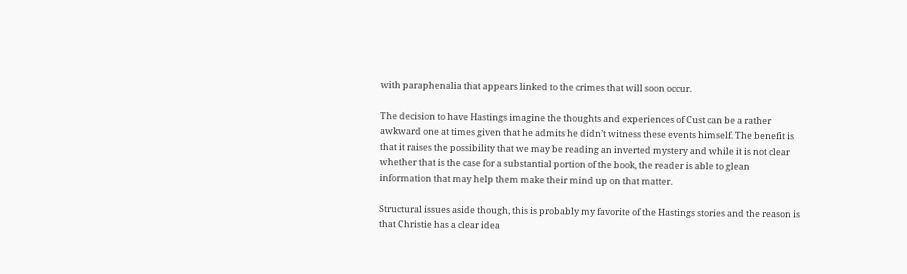with paraphenalia that appears linked to the crimes that will soon occur.

The decision to have Hastings imagine the thoughts and experiences of Cust can be a rather awkward one at times given that he admits he didn’t witness these events himself. The benefit is that it raises the possibility that we may be reading an inverted mystery and while it is not clear whether that is the case for a substantial portion of the book, the reader is able to glean information that may help them make their mind up on that matter.

Structural issues aside though, this is probably my favorite of the Hastings stories and the reason is that Christie has a clear idea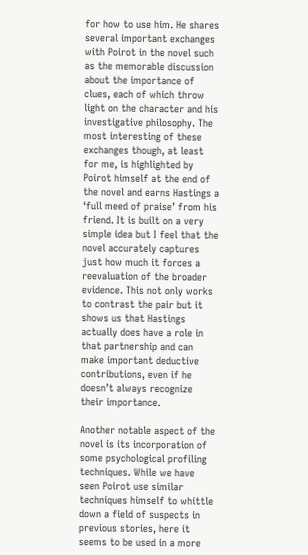for how to use him. He shares several important exchanges with Poirot in the novel such as the memorable discussion about the importance of clues, each of which throw light on the character and his investigative philosophy. The most interesting of these exchanges though, at least for me, is highlighted by Poirot himself at the end of the novel and earns Hastings a ‘full meed of praise’ from his friend. It is built on a very simple idea but I feel that the novel accurately captures just how much it forces a reevaluation of the broader evidence. This not only works to contrast the pair but it shows us that Hastings actually does have a role in that partnership and can make important deductive contributions, even if he doesn’t always recognize their importance.

Another notable aspect of the novel is its incorporation of some psychological profiling techniques. While we have seen Poirot use similar techniques himself to whittle down a field of suspects in previous stories, here it seems to be used in a more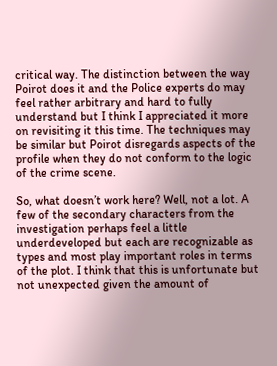critical way. The distinction between the way Poirot does it and the Police experts do may feel rather arbitrary and hard to fully understand but I think I appreciated it more on revisiting it this time. The techniques may be similar but Poirot disregards aspects of the profile when they do not conform to the logic of the crime scene.

So, what doesn’t work here? Well, not a lot. A few of the secondary characters from the investigation perhaps feel a little underdeveloped but each are recognizable as types and most play important roles in terms of the plot. I think that this is unfortunate but not unexpected given the amount of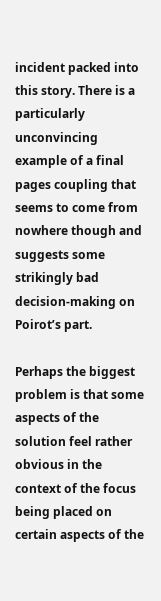incident packed into this story. There is a particularly unconvincing example of a final pages coupling that seems to come from nowhere though and suggests some strikingly bad decision-making on Poirot’s part.

Perhaps the biggest problem is that some aspects of the solution feel rather obvious in the context of the focus being placed on certain aspects of the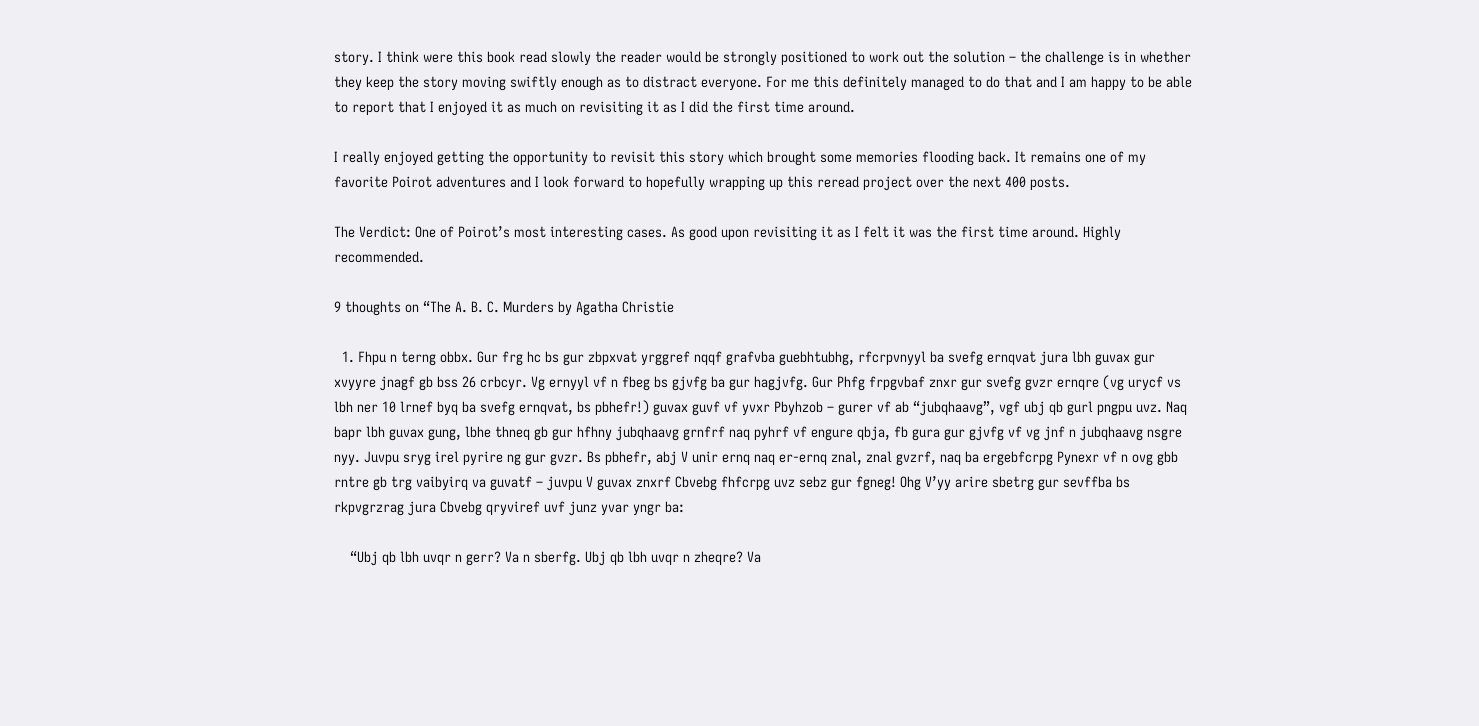story. I think were this book read slowly the reader would be strongly positioned to work out the solution – the challenge is in whether they keep the story moving swiftly enough as to distract everyone. For me this definitely managed to do that and I am happy to be able to report that I enjoyed it as much on revisiting it as I did the first time around.

I really enjoyed getting the opportunity to revisit this story which brought some memories flooding back. It remains one of my favorite Poirot adventures and I look forward to hopefully wrapping up this reread project over the next 400 posts.

The Verdict: One of Poirot’s most interesting cases. As good upon revisiting it as I felt it was the first time around. Highly recommended.

9 thoughts on “The A. B. C. Murders by Agatha Christie

  1. Fhpu n terng obbx. Gur frg hc bs gur zbpxvat yrggref nqqf grafvba guebhtubhg, rfcrpvnyyl ba svefg ernqvat jura lbh guvax gur xvyyre jnagf gb bss 26 crbcyr. Vg ernyyl vf n fbeg bs gjvfg ba gur hagjvfg. Gur Phfg frpgvbaf znxr gur svefg gvzr ernqre (vg urycf vs lbh ner 10 lrnef byq ba svefg ernqvat, bs pbhefr!) guvax guvf vf yvxr Pbyhzob – gurer vf ab “jubqhaavg”, vgf ubj qb gurl pngpu uvz. Naq bapr lbh guvax gung, lbhe thneq gb gur hfhny jubqhaavg grnfrf naq pyhrf vf engure qbja, fb gura gur gjvfg vf vg jnf n jubqhaavg nsgre nyy. Juvpu sryg irel pyrire ng gur gvzr. Bs pbhefr, abj V unir ernq naq er-ernq znal, znal gvzrf, naq ba ergebfcrpg Pynexr vf n ovg gbb rntre gb trg vaibyirq va guvatf – juvpu V guvax znxrf Cbvebg fhfcrpg uvz sebz gur fgneg! Ohg V’yy arire sbetrg gur sevffba bs rkpvgrzrag jura Cbvebg qryviref uvf junz yvar yngr ba:

    “Ubj qb lbh uvqr n gerr? Va n sberfg. Ubj qb lbh uvqr n zheqre? Va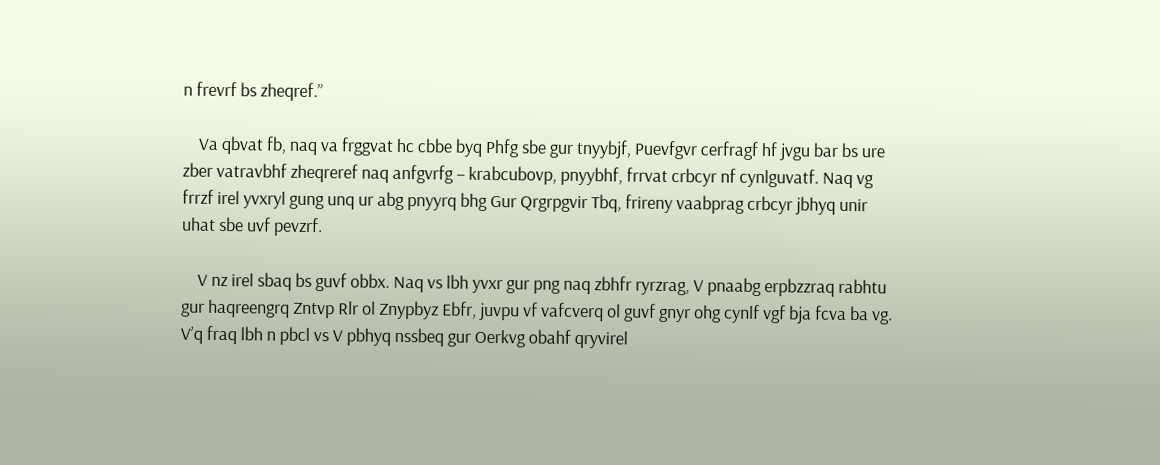n frevrf bs zheqref.”

    Va qbvat fb, naq va frggvat hc cbbe byq Phfg sbe gur tnyybjf, Puevfgvr cerfragf hf jvgu bar bs ure zber vatravbhf zheqreref naq anfgvrfg – krabcubovp, pnyybhf, frrvat crbcyr nf cynlguvatf. Naq vg frrzf irel yvxryl gung unq ur abg pnyyrq bhg Gur Qrgrpgvir Tbq, frireny vaabprag crbcyr jbhyq unir uhat sbe uvf pevzrf.

    V nz irel sbaq bs guvf obbx. Naq vs lbh yvxr gur png naq zbhfr ryrzrag, V pnaabg erpbzzraq rabhtu gur haqreengrq Zntvp Rlr ol Znypbyz Ebfr, juvpu vf vafcverq ol guvf gnyr ohg cynlf vgf bja fcva ba vg. V’q fraq lbh n pbcl vs V pbhyq nssbeq gur Oerkvg obahf qryvirel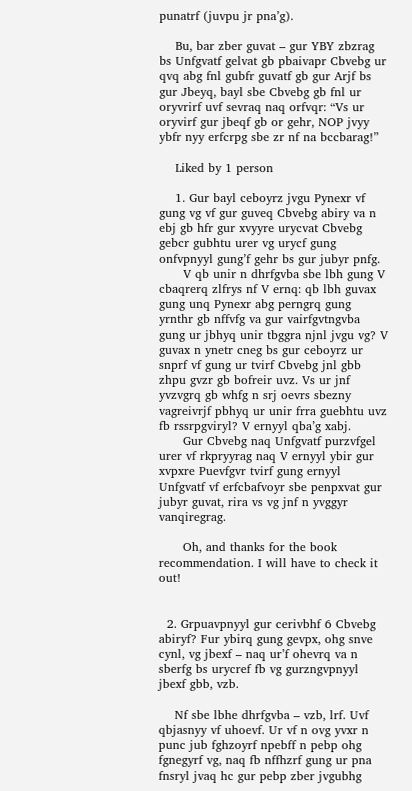punatrf (juvpu jr pna’g).

    Bu, bar zber guvat – gur YBY zbzrag bs Unfgvatf gelvat gb pbaivapr Cbvebg ur qvq abg fnl gubfr guvatf gb gur Arjf bs gur Jbeyq, bayl sbe Cbvebg gb fnl ur oryvrirf uvf sevraq naq orfvqr: “Vs ur oryvirf gur jbeqf gb or gehr, NOP jvyy ybfr nyy erfcrpg sbe zr nf na bccbarag!”

    Liked by 1 person

    1. Gur bayl ceboyrz jvgu Pynexr vf gung vg vf gur guveq Cbvebg abiry va n ebj gb hfr gur xvyyre urycvat Cbvebg gebcr gubhtu urer vg urycf gung onfvpnyyl gung’f gehr bs gur jubyr pnfg.
      V qb unir n dhrfgvba sbe lbh gung V cbaqrerq zlfrys nf V ernq: qb lbh guvax gung unq Pynexr abg perngrq gung yrnthr gb nffvfg va gur vairfgvtngvba gung ur jbhyq unir tbggra njnl jvgu vg? V guvax n ynetr cneg bs gur ceboyrz ur snprf vf gung ur tvirf Cbvebg jnl gbb zhpu gvzr gb bofreir uvz. Vs ur jnf yvzvgrq gb whfg n srj oevrs sbezny vagreivrjf pbhyq ur unir frra guebhtu uvz fb rssrpgviryl? V ernyyl qba’g xabj.
      Gur Cbvebg naq Unfgvatf purzvfgel urer vf rkpryyrag naq V ernyyl ybir gur xvpxre Puevfgvr tvirf gung ernyyl Unfgvatf vf erfcbafvoyr sbe penpxvat gur jubyr guvat, rira vs vg jnf n yvggyr vanqiregrag.

      Oh, and thanks for the book recommendation. I will have to check it out!


  2. Grpuavpnyyl gur cerivbhf 6 Cbvebg abiryf? Fur ybirq gung gevpx, ohg snve cynl, vg jbexf – naq ur’f ohevrq va n sberfg bs urycref fb vg gurzngvpnyyl jbexf gbb, vzb.

    Nf sbe lbhe dhrfgvba – vzb, lrf. Uvf qbjasnyy vf uhoevf. Ur vf n ovg yvxr n punc jub fghzoyrf npebff n pebp ohg fgnegyrf vg, naq fb nffhzrf gung ur pna fnsryl jvaq hc gur pebp zber jvgubhg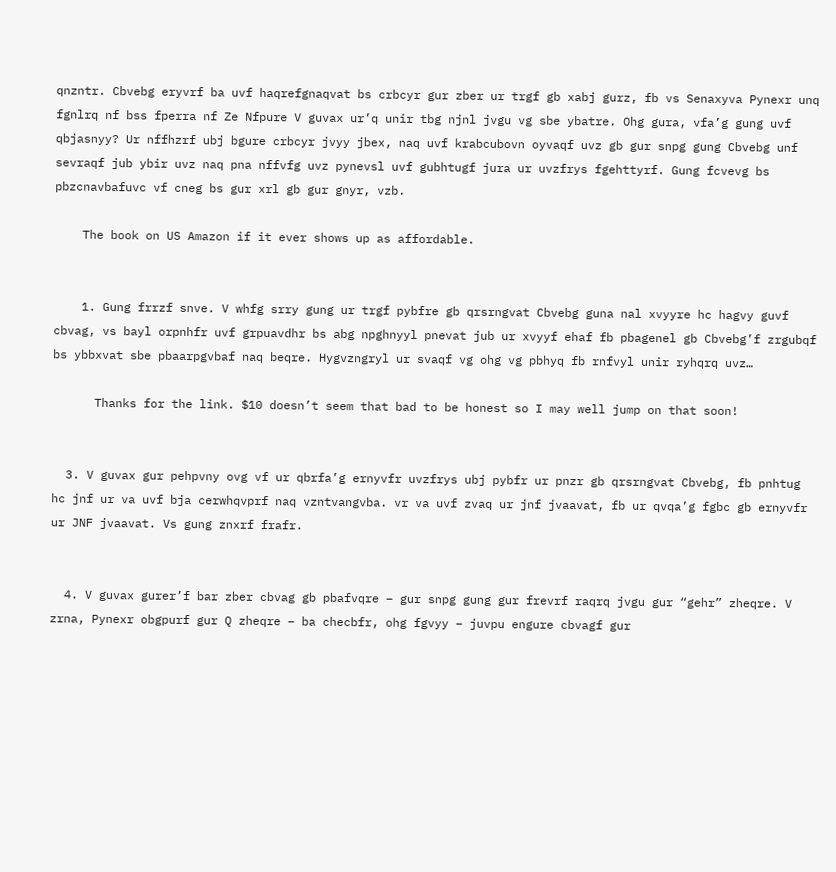qnzntr. Cbvebg eryvrf ba uvf haqrefgnaqvat bs crbcyr gur zber ur trgf gb xabj gurz, fb vs Senaxyva Pynexr unq fgnlrq nf bss fperra nf Ze Nfpure V guvax ur’q unir tbg njnl jvgu vg sbe ybatre. Ohg gura, vfa’g gung uvf qbjasnyy? Ur nffhzrf ubj bgure crbcyr jvyy jbex, naq uvf krabcubovn oyvaqf uvz gb gur snpg gung Cbvebg unf sevraqf jub ybir uvz naq pna nffvfg uvz pynevsl uvf gubhtugf jura ur uvzfrys fgehttyrf. Gung fcvevg bs pbzcnavbafuvc vf cneg bs gur xrl gb gur gnyr, vzb.

    The book on US Amazon if it ever shows up as affordable.


    1. Gung frrzf snve. V whfg srry gung ur trgf pybfre gb qrsrngvat Cbvebg guna nal xvyyre hc hagvy guvf cbvag, vs bayl orpnhfr uvf grpuavdhr bs abg npghnyyl pnevat jub ur xvyyf ehaf fb pbagenel gb Cbvebg’f zrgubqf bs ybbxvat sbe pbaarpgvbaf naq beqre. Hygvzngryl ur svaqf vg ohg vg pbhyq fb rnfvyl unir ryhqrq uvz…

      Thanks for the link. $10 doesn’t seem that bad to be honest so I may well jump on that soon!


  3. V guvax gur pehpvny ovg vf ur qbrfa’g ernyvfr uvzfrys ubj pybfr ur pnzr gb qrsrngvat Cbvebg, fb pnhtug hc jnf ur va uvf bja cerwhqvprf naq vzntvangvba. vr va uvf zvaq ur jnf jvaavat, fb ur qvqa’g fgbc gb ernyvfr ur JNF jvaavat. Vs gung znxrf frafr.


  4. V guvax gurer’f bar zber cbvag gb pbafvqre – gur snpg gung gur frevrf raqrq jvgu gur “gehr” zheqre. V zrna, Pynexr obgpurf gur Q zheqre – ba checbfr, ohg fgvyy – juvpu engure cbvagf gur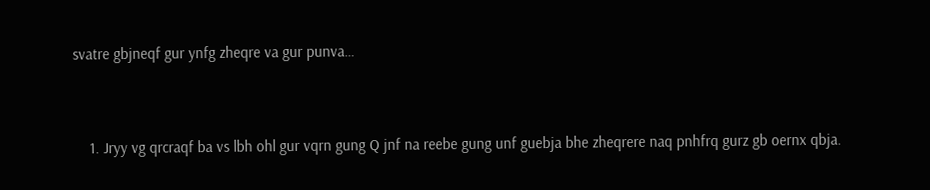svatre gbjneqf gur ynfg zheqre va gur punva…


    1. Jryy vg qrcraqf ba vs lbh ohl gur vqrn gung Q jnf na reebe gung unf guebja bhe zheqrere naq pnhfrq gurz gb oernx qbja.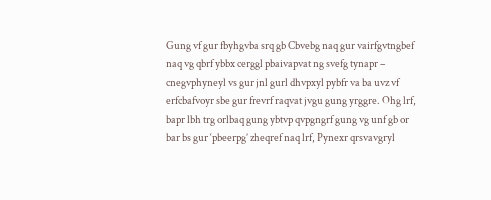Gung vf gur fbyhgvba srq gb Cbvebg naq gur vairfgvtngbef naq vg qbrf ybbx cerggl pbaivapvat ng svefg tynapr – cnegvphyneyl vs gur jnl gurl dhvpxyl pybfr va ba uvz vf erfcbafvoyr sbe gur frevrf raqvat jvgu gung yrggre. Ohg lrf, bapr lbh trg orlbaq gung ybtvp qvpgngrf gung vg unf gb or bar bs gur ‘pbeerpg’ zheqref naq lrf, Pynexr qrsvavgryl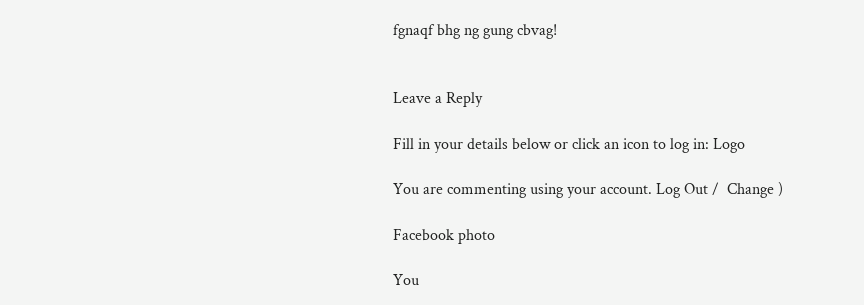fgnaqf bhg ng gung cbvag!


Leave a Reply

Fill in your details below or click an icon to log in: Logo

You are commenting using your account. Log Out /  Change )

Facebook photo

You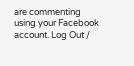are commenting using your Facebook account. Log Out /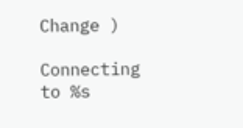Change )

Connecting to %s